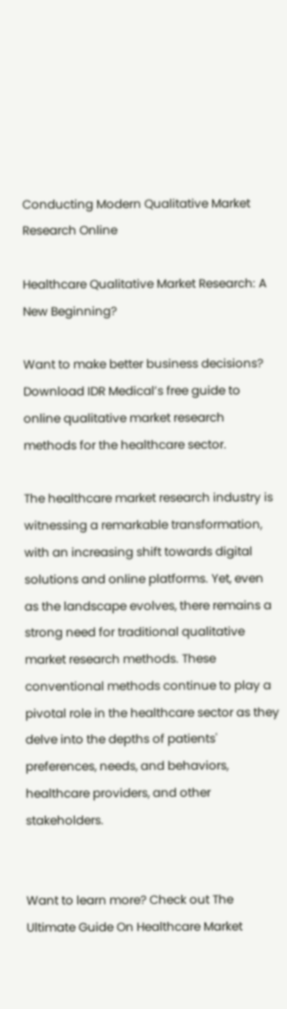Conducting Modern Qualitative Market Research Online

Healthcare Qualitative Market Research: A New Beginning?

Want to make better business decisions? Download IDR Medical’s free guide to online qualitative market research methods for the healthcare sector.

The healthcare market research industry is witnessing a remarkable transformation, with an increasing shift towards digital solutions and online platforms. Yet, even as the landscape evolves, there remains a strong need for traditional qualitative market research methods. These conventional methods continue to play a pivotal role in the healthcare sector as they delve into the depths of patients' preferences, needs, and behaviors, healthcare providers, and other stakeholders.


Want to learn more? Check out The Ultimate Guide On Healthcare Market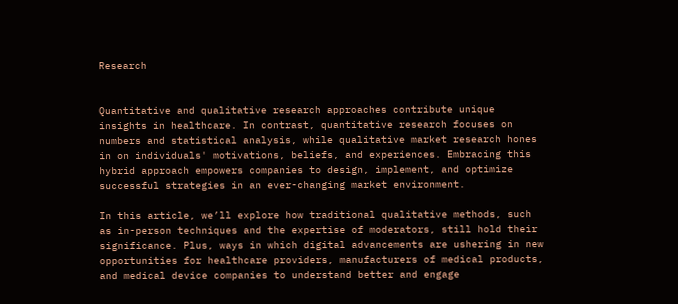Research


Quantitative and qualitative research approaches contribute unique insights in healthcare. In contrast, quantitative research focuses on numbers and statistical analysis, while qualitative market research hones in on individuals' motivations, beliefs, and experiences. Embracing this hybrid approach empowers companies to design, implement, and optimize successful strategies in an ever-changing market environment.

In this article, we’ll explore how traditional qualitative methods, such as in-person techniques and the expertise of moderators, still hold their significance. Plus, ways in which digital advancements are ushering in new opportunities for healthcare providers, manufacturers of medical products, and medical device companies to understand better and engage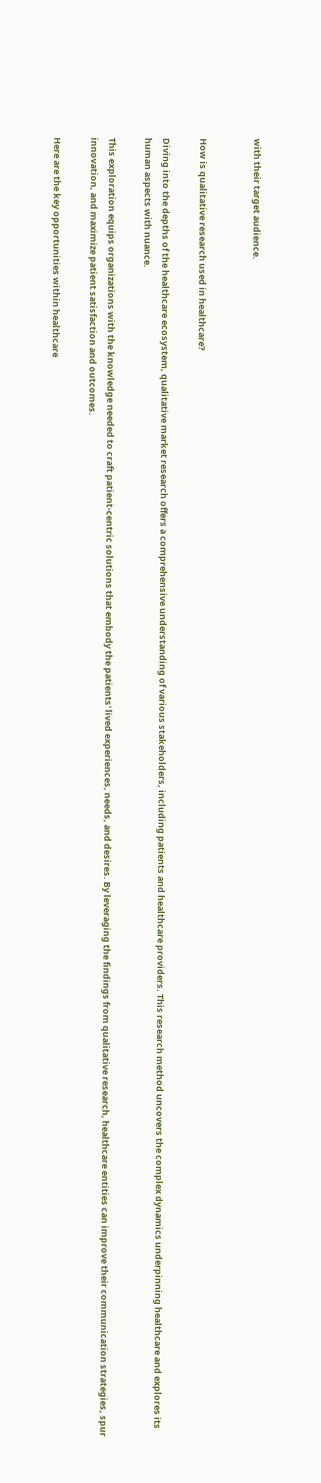with their target audience.


How is qualitative research used in healthcare?

Diving into the depths of the healthcare ecosystem, qualitative market research offers a comprehensive understanding of various stakeholders, including patients and healthcare providers. This research method uncovers the complex dynamics underpinning healthcare and explores its human aspects with nuance.

This exploration equips organizations with the knowledge needed to craft patient-centric solutions that embody the patients' lived experiences, needs, and desires. By leveraging the findings from qualitative research, healthcare entities can improve their communication strategies, spur innovation, and maximize patient satisfaction and outcomes.

Here are the key opportunities within healthcare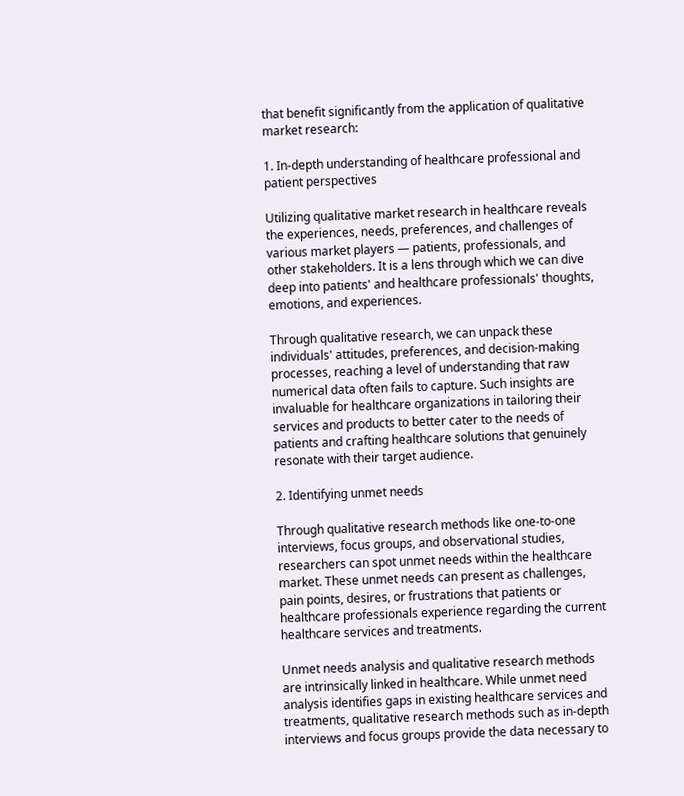that benefit significantly from the application of qualitative market research:

1. In-depth understanding of healthcare professional and patient perspectives

Utilizing qualitative market research in healthcare reveals the experiences, needs, preferences, and challenges of various market players — patients, professionals, and other stakeholders. It is a lens through which we can dive deep into patients' and healthcare professionals' thoughts, emotions, and experiences.

Through qualitative research, we can unpack these individuals' attitudes, preferences, and decision-making processes, reaching a level of understanding that raw numerical data often fails to capture. Such insights are invaluable for healthcare organizations in tailoring their services and products to better cater to the needs of patients and crafting healthcare solutions that genuinely resonate with their target audience.

2. Identifying unmet needs

Through qualitative research methods like one-to-one interviews, focus groups, and observational studies, researchers can spot unmet needs within the healthcare market. These unmet needs can present as challenges, pain points, desires, or frustrations that patients or healthcare professionals experience regarding the current healthcare services and treatments.

Unmet needs analysis and qualitative research methods are intrinsically linked in healthcare. While unmet need analysis identifies gaps in existing healthcare services and treatments, qualitative research methods such as in-depth interviews and focus groups provide the data necessary to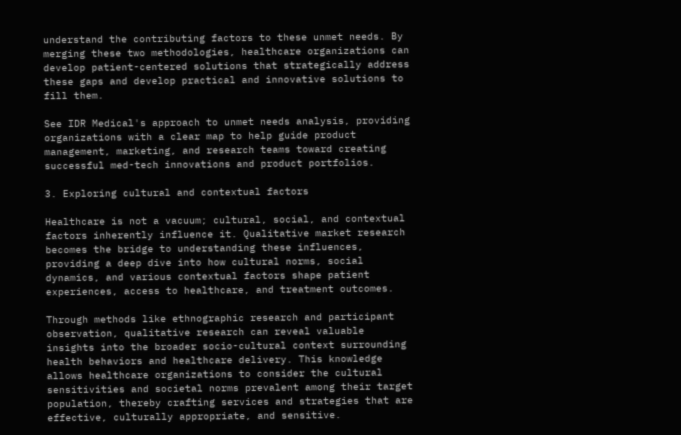understand the contributing factors to these unmet needs. By merging these two methodologies, healthcare organizations can develop patient-centered solutions that strategically address these gaps and develop practical and innovative solutions to fill them.

See IDR Medical's approach to unmet needs analysis, providing organizations with a clear map to help guide product management, marketing, and research teams toward creating successful med-tech innovations and product portfolios.

3. Exploring cultural and contextual factors

Healthcare is not a vacuum; cultural, social, and contextual factors inherently influence it. Qualitative market research becomes the bridge to understanding these influences, providing a deep dive into how cultural norms, social dynamics, and various contextual factors shape patient experiences, access to healthcare, and treatment outcomes.

Through methods like ethnographic research and participant observation, qualitative research can reveal valuable insights into the broader socio-cultural context surrounding health behaviors and healthcare delivery. This knowledge allows healthcare organizations to consider the cultural sensitivities and societal norms prevalent among their target population, thereby crafting services and strategies that are effective, culturally appropriate, and sensitive.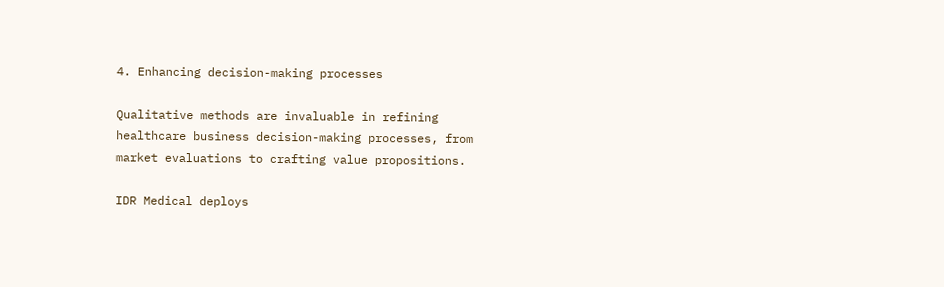4. Enhancing decision-making processes

Qualitative methods are invaluable in refining healthcare business decision-making processes, from market evaluations to crafting value propositions.

IDR Medical deploys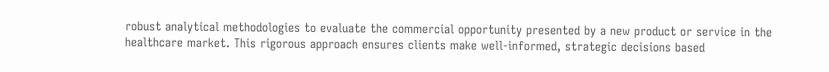robust analytical methodologies to evaluate the commercial opportunity presented by a new product or service in the healthcare market. This rigorous approach ensures clients make well-informed, strategic decisions based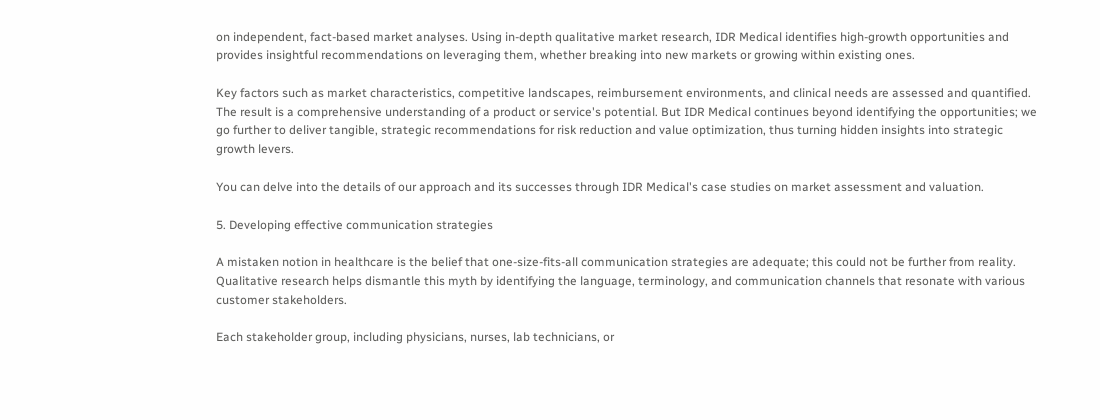on independent, fact-based market analyses. Using in-depth qualitative market research, IDR Medical identifies high-growth opportunities and provides insightful recommendations on leveraging them, whether breaking into new markets or growing within existing ones.

Key factors such as market characteristics, competitive landscapes, reimbursement environments, and clinical needs are assessed and quantified. The result is a comprehensive understanding of a product or service's potential. But IDR Medical continues beyond identifying the opportunities; we go further to deliver tangible, strategic recommendations for risk reduction and value optimization, thus turning hidden insights into strategic growth levers.

You can delve into the details of our approach and its successes through IDR Medical's case studies on market assessment and valuation.

5. Developing effective communication strategies

A mistaken notion in healthcare is the belief that one-size-fits-all communication strategies are adequate; this could not be further from reality. Qualitative research helps dismantle this myth by identifying the language, terminology, and communication channels that resonate with various customer stakeholders.

Each stakeholder group, including physicians, nurses, lab technicians, or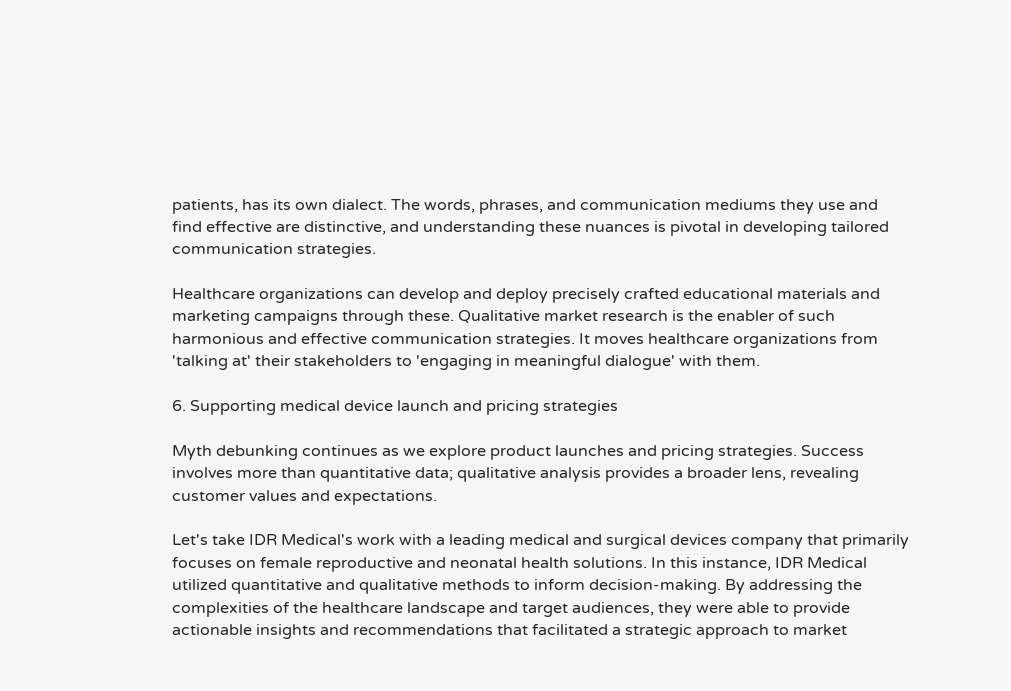patients, has its own dialect. The words, phrases, and communication mediums they use and find effective are distinctive, and understanding these nuances is pivotal in developing tailored communication strategies.

Healthcare organizations can develop and deploy precisely crafted educational materials and marketing campaigns through these. Qualitative market research is the enabler of such harmonious and effective communication strategies. It moves healthcare organizations from 'talking at' their stakeholders to 'engaging in meaningful dialogue' with them.

6. Supporting medical device launch and pricing strategies

Myth debunking continues as we explore product launches and pricing strategies. Success involves more than quantitative data; qualitative analysis provides a broader lens, revealing customer values and expectations.

Let's take IDR Medical's work with a leading medical and surgical devices company that primarily focuses on female reproductive and neonatal health solutions. In this instance, IDR Medical utilized quantitative and qualitative methods to inform decision-making. By addressing the complexities of the healthcare landscape and target audiences, they were able to provide actionable insights and recommendations that facilitated a strategic approach to market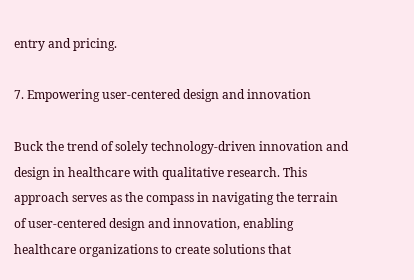entry and pricing.

7. Empowering user-centered design and innovation

Buck the trend of solely technology-driven innovation and design in healthcare with qualitative research. This approach serves as the compass in navigating the terrain of user-centered design and innovation, enabling healthcare organizations to create solutions that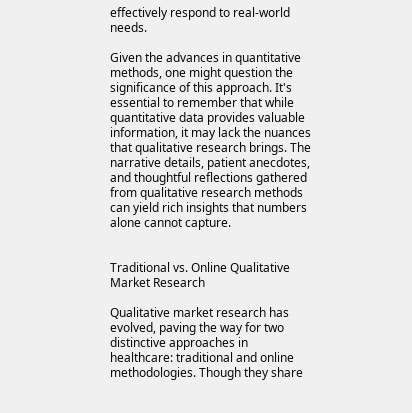effectively respond to real-world needs.

Given the advances in quantitative methods, one might question the significance of this approach. It's essential to remember that while quantitative data provides valuable information, it may lack the nuances that qualitative research brings. The narrative details, patient anecdotes, and thoughtful reflections gathered from qualitative research methods can yield rich insights that numbers alone cannot capture.


Traditional vs. Online Qualitative Market Research

Qualitative market research has evolved, paving the way for two distinctive approaches in healthcare: traditional and online methodologies. Though they share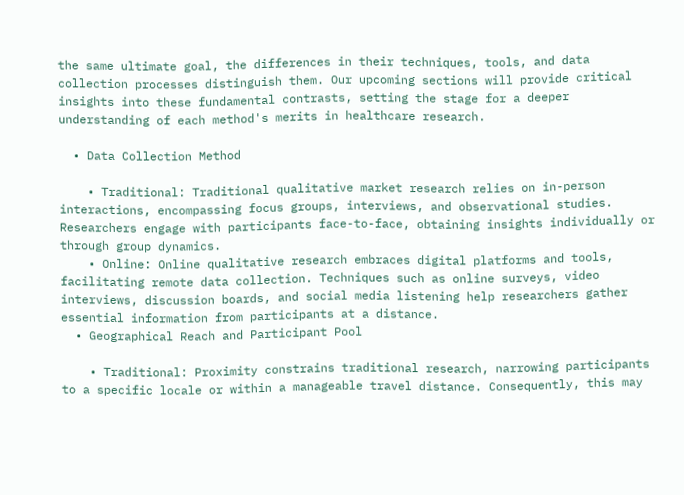the same ultimate goal, the differences in their techniques, tools, and data collection processes distinguish them. Our upcoming sections will provide critical insights into these fundamental contrasts, setting the stage for a deeper understanding of each method's merits in healthcare research.

  • Data Collection Method

    • Traditional: Traditional qualitative market research relies on in-person interactions, encompassing focus groups, interviews, and observational studies. Researchers engage with participants face-to-face, obtaining insights individually or through group dynamics.
    • Online: Online qualitative research embraces digital platforms and tools, facilitating remote data collection. Techniques such as online surveys, video interviews, discussion boards, and social media listening help researchers gather essential information from participants at a distance.
  • Geographical Reach and Participant Pool

    • Traditional: Proximity constrains traditional research, narrowing participants to a specific locale or within a manageable travel distance. Consequently, this may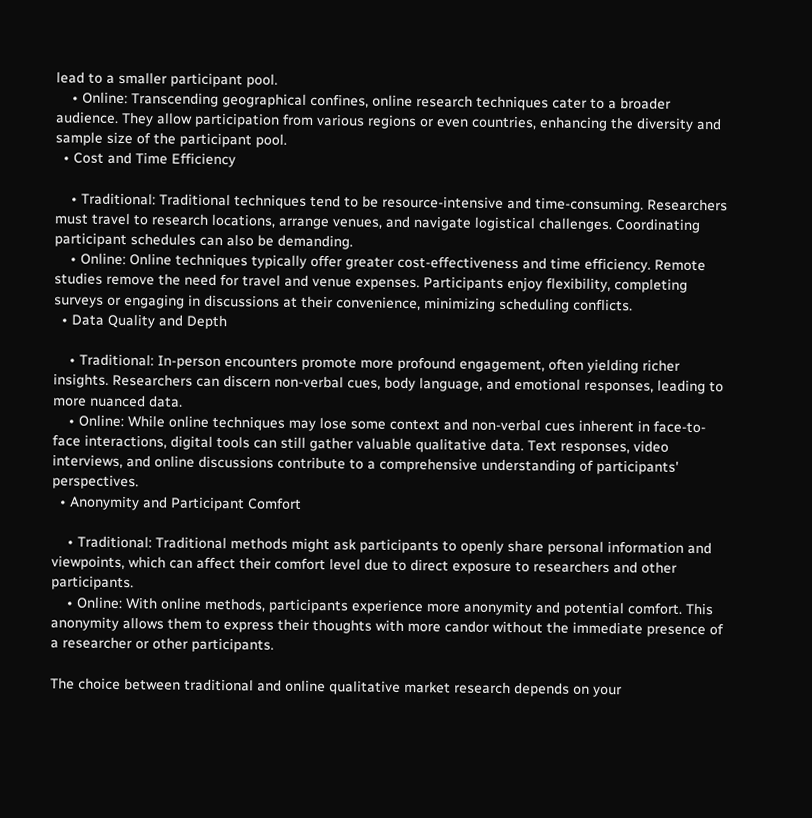lead to a smaller participant pool.
    • Online: Transcending geographical confines, online research techniques cater to a broader audience. They allow participation from various regions or even countries, enhancing the diversity and sample size of the participant pool.
  • Cost and Time Efficiency

    • Traditional: Traditional techniques tend to be resource-intensive and time-consuming. Researchers must travel to research locations, arrange venues, and navigate logistical challenges. Coordinating participant schedules can also be demanding.
    • Online: Online techniques typically offer greater cost-effectiveness and time efficiency. Remote studies remove the need for travel and venue expenses. Participants enjoy flexibility, completing surveys or engaging in discussions at their convenience, minimizing scheduling conflicts.
  • Data Quality and Depth

    • Traditional: In-person encounters promote more profound engagement, often yielding richer insights. Researchers can discern non-verbal cues, body language, and emotional responses, leading to more nuanced data.
    • Online: While online techniques may lose some context and non-verbal cues inherent in face-to-face interactions, digital tools can still gather valuable qualitative data. Text responses, video interviews, and online discussions contribute to a comprehensive understanding of participants' perspectives.
  • Anonymity and Participant Comfort

    • Traditional: Traditional methods might ask participants to openly share personal information and viewpoints, which can affect their comfort level due to direct exposure to researchers and other participants.
    • Online: With online methods, participants experience more anonymity and potential comfort. This anonymity allows them to express their thoughts with more candor without the immediate presence of a researcher or other participants.

The choice between traditional and online qualitative market research depends on your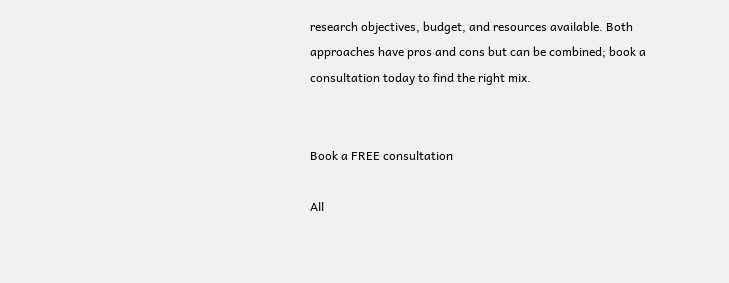research objectives, budget, and resources available. Both approaches have pros and cons but can be combined; book a consultation today to find the right mix.


Book a FREE consultation

All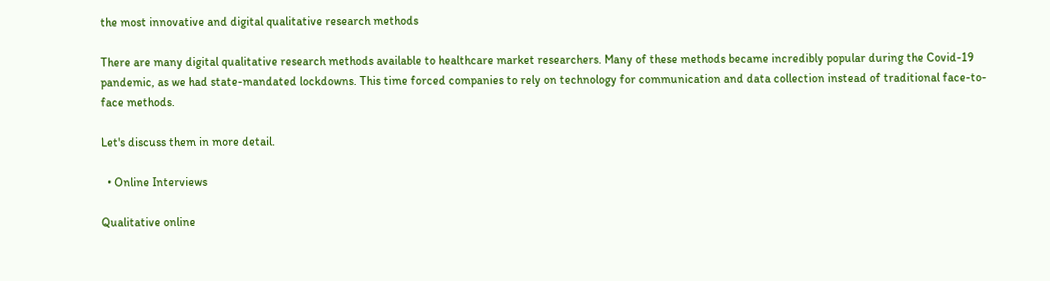the most innovative and digital qualitative research methods

There are many digital qualitative research methods available to healthcare market researchers. Many of these methods became incredibly popular during the Covid-19 pandemic, as we had state-mandated lockdowns. This time forced companies to rely on technology for communication and data collection instead of traditional face-to-face methods.

Let's discuss them in more detail.

  • Online Interviews

Qualitative online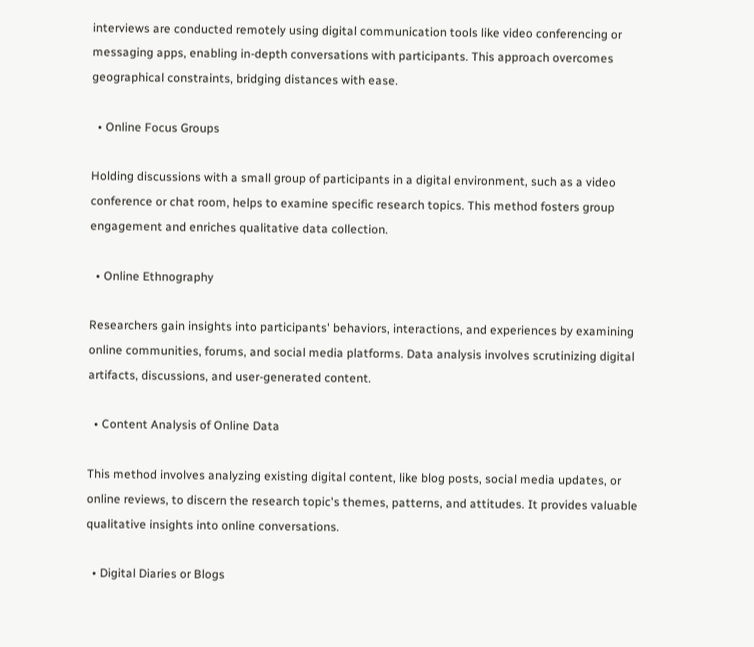interviews are conducted remotely using digital communication tools like video conferencing or messaging apps, enabling in-depth conversations with participants. This approach overcomes geographical constraints, bridging distances with ease.

  • Online Focus Groups

Holding discussions with a small group of participants in a digital environment, such as a video conference or chat room, helps to examine specific research topics. This method fosters group engagement and enriches qualitative data collection.

  • Online Ethnography

Researchers gain insights into participants' behaviors, interactions, and experiences by examining online communities, forums, and social media platforms. Data analysis involves scrutinizing digital artifacts, discussions, and user-generated content.

  • Content Analysis of Online Data

This method involves analyzing existing digital content, like blog posts, social media updates, or online reviews, to discern the research topic's themes, patterns, and attitudes. It provides valuable qualitative insights into online conversations.

  • Digital Diaries or Blogs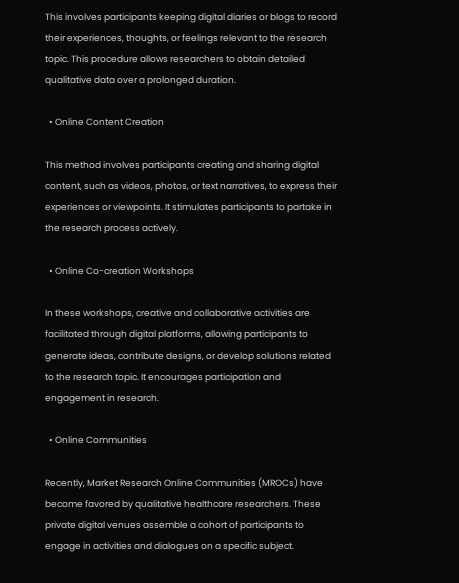This involves participants keeping digital diaries or blogs to record their experiences, thoughts, or feelings relevant to the research topic. This procedure allows researchers to obtain detailed qualitative data over a prolonged duration.

  • Online Content Creation

This method involves participants creating and sharing digital content, such as videos, photos, or text narratives, to express their experiences or viewpoints. It stimulates participants to partake in the research process actively.

  • Online Co-creation Workshops

In these workshops, creative and collaborative activities are facilitated through digital platforms, allowing participants to generate ideas, contribute designs, or develop solutions related to the research topic. It encourages participation and engagement in research.

  • Online Communities

Recently, Market Research Online Communities (MROCs) have become favored by qualitative healthcare researchers. These private digital venues assemble a cohort of participants to engage in activities and dialogues on a specific subject.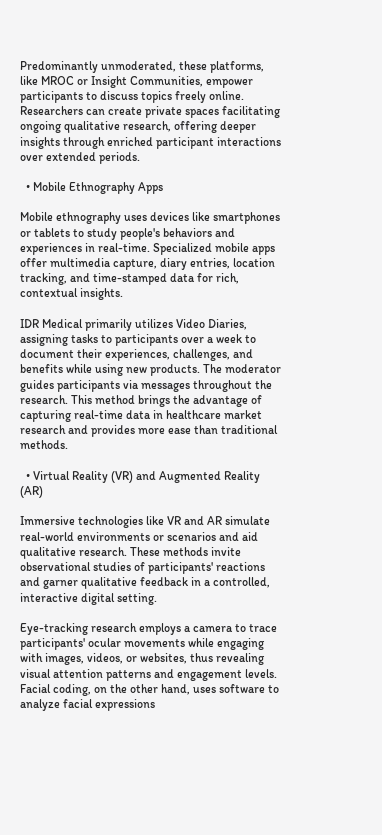Predominantly unmoderated, these platforms, like MROC or Insight Communities, empower participants to discuss topics freely online. Researchers can create private spaces facilitating ongoing qualitative research, offering deeper insights through enriched participant interactions over extended periods.

  • Mobile Ethnography Apps

Mobile ethnography uses devices like smartphones or tablets to study people's behaviors and experiences in real-time. Specialized mobile apps offer multimedia capture, diary entries, location tracking, and time-stamped data for rich, contextual insights.

IDR Medical primarily utilizes Video Diaries, assigning tasks to participants over a week to document their experiences, challenges, and benefits while using new products. The moderator guides participants via messages throughout the research. This method brings the advantage of capturing real-time data in healthcare market research and provides more ease than traditional methods.

  • Virtual Reality (VR) and Augmented Reality (AR)

Immersive technologies like VR and AR simulate real-world environments or scenarios and aid qualitative research. These methods invite observational studies of participants' reactions and garner qualitative feedback in a controlled, interactive digital setting.

Eye-tracking research employs a camera to trace participants' ocular movements while engaging with images, videos, or websites, thus revealing visual attention patterns and engagement levels. Facial coding, on the other hand, uses software to analyze facial expressions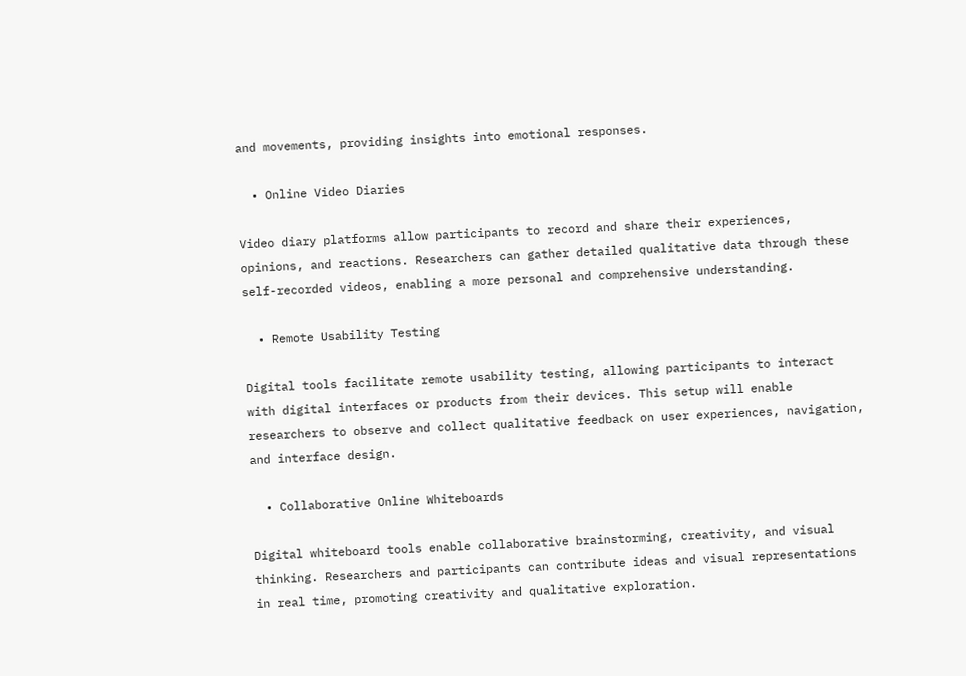and movements, providing insights into emotional responses.

  • Online Video Diaries

Video diary platforms allow participants to record and share their experiences, opinions, and reactions. Researchers can gather detailed qualitative data through these self-recorded videos, enabling a more personal and comprehensive understanding.

  • Remote Usability Testing

Digital tools facilitate remote usability testing, allowing participants to interact with digital interfaces or products from their devices. This setup will enable researchers to observe and collect qualitative feedback on user experiences, navigation, and interface design.

  • Collaborative Online Whiteboards

Digital whiteboard tools enable collaborative brainstorming, creativity, and visual thinking. Researchers and participants can contribute ideas and visual representations in real time, promoting creativity and qualitative exploration.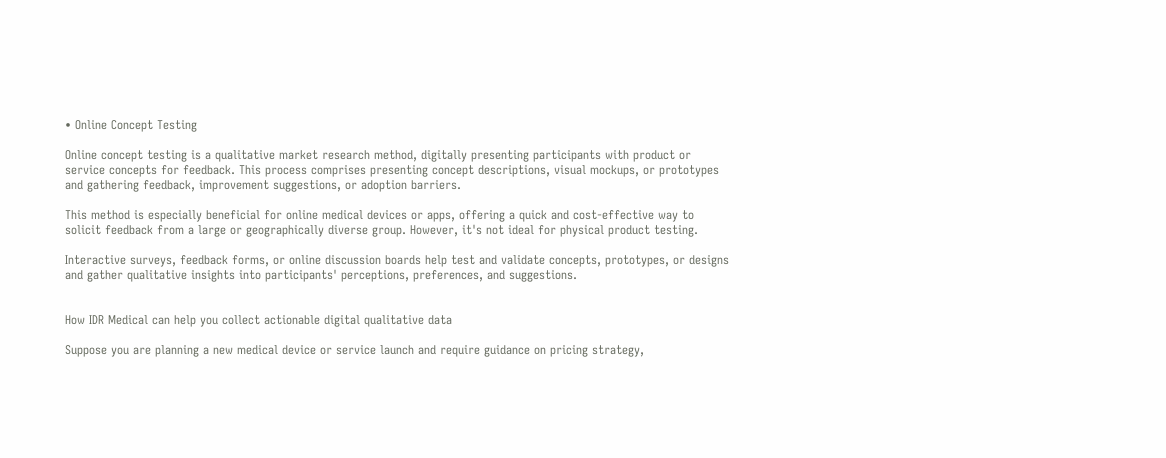• Online Concept Testing

Online concept testing is a qualitative market research method, digitally presenting participants with product or service concepts for feedback. This process comprises presenting concept descriptions, visual mockups, or prototypes and gathering feedback, improvement suggestions, or adoption barriers.

This method is especially beneficial for online medical devices or apps, offering a quick and cost-effective way to solicit feedback from a large or geographically diverse group. However, it's not ideal for physical product testing.

Interactive surveys, feedback forms, or online discussion boards help test and validate concepts, prototypes, or designs and gather qualitative insights into participants' perceptions, preferences, and suggestions.


How IDR Medical can help you collect actionable digital qualitative data

Suppose you are planning a new medical device or service launch and require guidance on pricing strategy,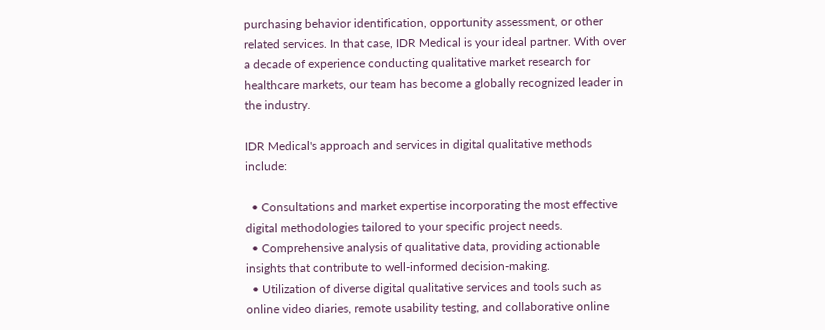purchasing behavior identification, opportunity assessment, or other related services. In that case, IDR Medical is your ideal partner. With over a decade of experience conducting qualitative market research for healthcare markets, our team has become a globally recognized leader in the industry.

IDR Medical's approach and services in digital qualitative methods include:

  • Consultations and market expertise incorporating the most effective digital methodologies tailored to your specific project needs.
  • Comprehensive analysis of qualitative data, providing actionable insights that contribute to well-informed decision-making.
  • Utilization of diverse digital qualitative services and tools such as online video diaries, remote usability testing, and collaborative online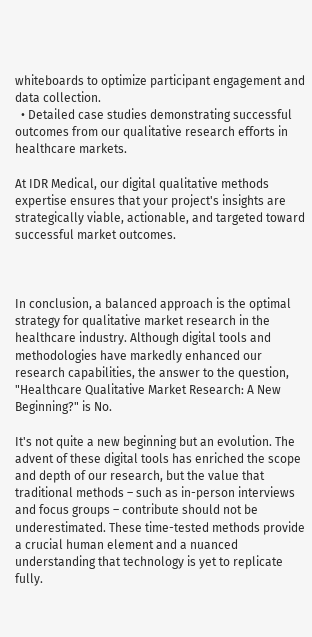whiteboards to optimize participant engagement and data collection.
  • Detailed case studies demonstrating successful outcomes from our qualitative research efforts in healthcare markets.

At IDR Medical, our digital qualitative methods expertise ensures that your project's insights are strategically viable, actionable, and targeted toward successful market outcomes.



In conclusion, a balanced approach is the optimal strategy for qualitative market research in the healthcare industry. Although digital tools and methodologies have markedly enhanced our research capabilities, the answer to the question, "Healthcare Qualitative Market Research: A New Beginning?" is No.

It's not quite a new beginning but an evolution. The advent of these digital tools has enriched the scope and depth of our research, but the value that traditional methods – such as in-person interviews and focus groups – contribute should not be underestimated. These time-tested methods provide a crucial human element and a nuanced understanding that technology is yet to replicate fully.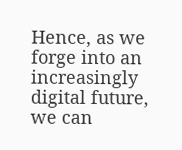Hence, as we forge into an increasingly digital future, we can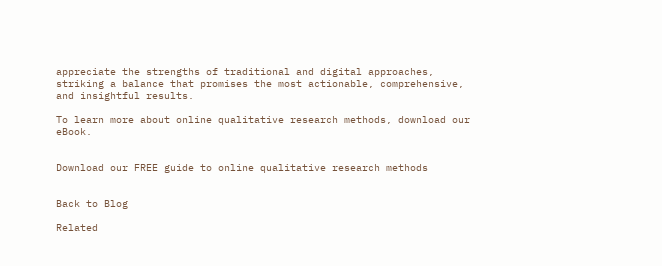appreciate the strengths of traditional and digital approaches, striking a balance that promises the most actionable, comprehensive, and insightful results.

To learn more about online qualitative research methods, download our eBook.


Download our FREE guide to online qualitative research methods


Back to Blog

Related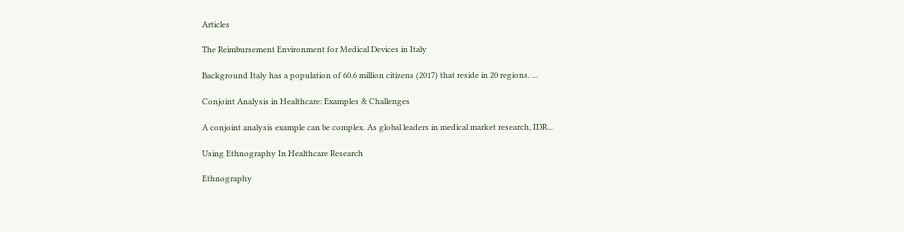Articles

The Reimbursement Environment for Medical Devices in Italy

Background Italy has a population of 60.6 million citizens (2017) that reside in 20 regions. ...

Conjoint Analysis in Healthcare: Examples & Challenges

A conjoint analysis example can be complex. As global leaders in medical market research, IDR...

Using Ethnography In Healthcare Research

Ethnography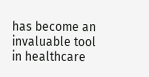has become an invaluable tool in healthcare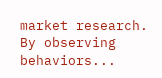market research. By observing behaviors...